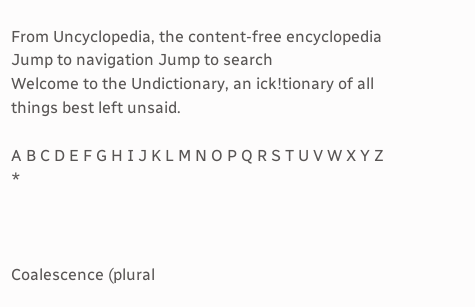From Uncyclopedia, the content-free encyclopedia
Jump to navigation Jump to search
Welcome to the Undictionary, an ick!tionary of all things best left unsaid.

A B C D E F G H I J K L M N O P Q R S T U V W X Y Z *



Coalescence (plural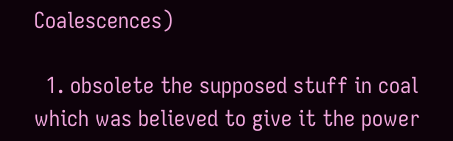Coalescences)

  1. obsolete the supposed stuff in coal which was believed to give it the power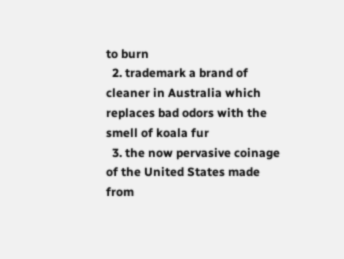to burn
  2. trademark a brand of cleaner in Australia which replaces bad odors with the smell of koala fur
  3. the now pervasive coinage of the United States made from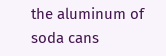the aluminum of soda cans